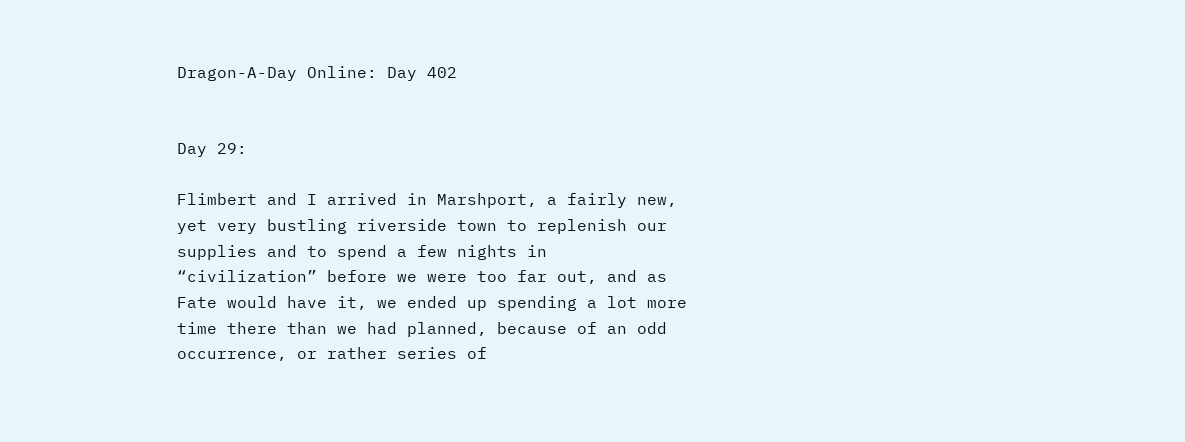Dragon-A-Day Online: Day 402


Day 29:

Flimbert and I arrived in Marshport, a fairly new, yet very bustling riverside town to replenish our supplies and to spend a few nights in “civilization” before we were too far out, and as Fate would have it, we ended up spending a lot more time there than we had planned, because of an odd occurrence, or rather series of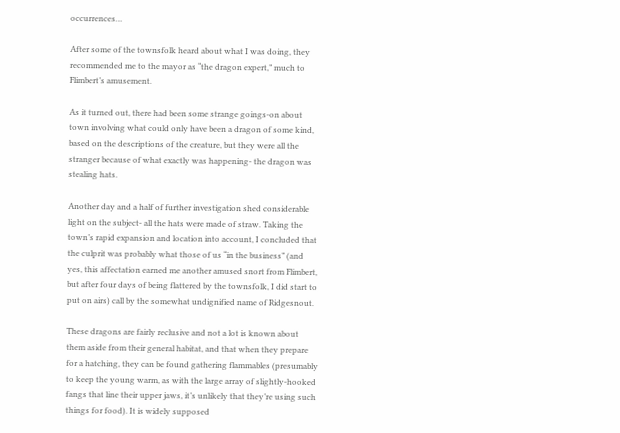occurrences…

After some of the townsfolk heard about what I was doing, they recommended me to the mayor as “the dragon expert,” much to Flimbert’s amusement.

As it turned out, there had been some strange goings-on about town involving what could only have been a dragon of some kind, based on the descriptions of the creature, but they were all the stranger because of what exactly was happening- the dragon was stealing hats.

Another day and a half of further investigation shed considerable light on the subject- all the hats were made of straw. Taking the town’s rapid expansion and location into account, I concluded that the culprit was probably what those of us “in the business” (and yes, this affectation earned me another amused snort from Flimbert, but after four days of being flattered by the townsfolk, I did start to put on airs) call by the somewhat undignified name of Ridgesnout.

These dragons are fairly reclusive and not a lot is known about them aside from their general habitat, and that when they prepare for a hatching, they can be found gathering flammables (presumably to keep the young warm, as with the large array of slightly-hooked fangs that line their upper jaws, it’s unlikely that they’re using such things for food). It is widely supposed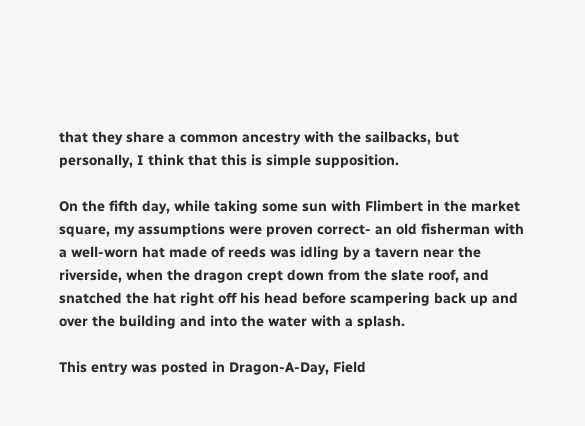that they share a common ancestry with the sailbacks, but personally, I think that this is simple supposition.

On the fifth day, while taking some sun with Flimbert in the market square, my assumptions were proven correct- an old fisherman with a well-worn hat made of reeds was idling by a tavern near the riverside, when the dragon crept down from the slate roof, and snatched the hat right off his head before scampering back up and over the building and into the water with a splash.

This entry was posted in Dragon-A-Day, Field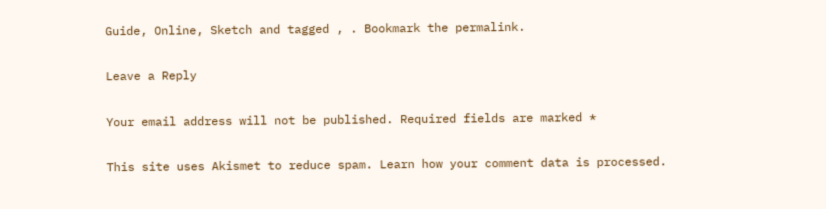Guide, Online, Sketch and tagged , . Bookmark the permalink.

Leave a Reply

Your email address will not be published. Required fields are marked *

This site uses Akismet to reduce spam. Learn how your comment data is processed.